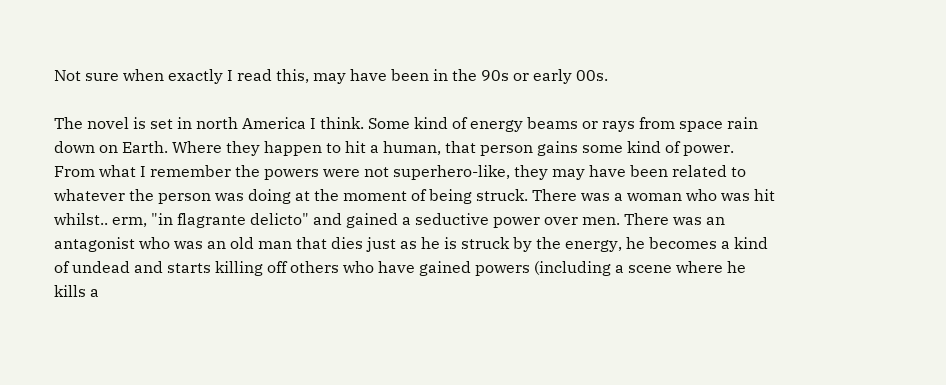Not sure when exactly I read this, may have been in the 90s or early 00s.

The novel is set in north America I think. Some kind of energy beams or rays from space rain down on Earth. Where they happen to hit a human, that person gains some kind of power. From what I remember the powers were not superhero-like, they may have been related to whatever the person was doing at the moment of being struck. There was a woman who was hit whilst.. erm, "in flagrante delicto" and gained a seductive power over men. There was an antagonist who was an old man that dies just as he is struck by the energy, he becomes a kind of undead and starts killing off others who have gained powers (including a scene where he kills a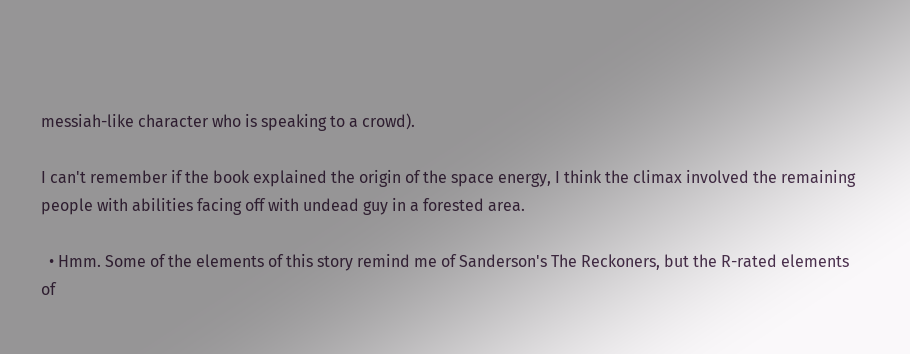messiah-like character who is speaking to a crowd).

I can't remember if the book explained the origin of the space energy, I think the climax involved the remaining people with abilities facing off with undead guy in a forested area.

  • Hmm. Some of the elements of this story remind me of Sanderson's The Reckoners, but the R-rated elements of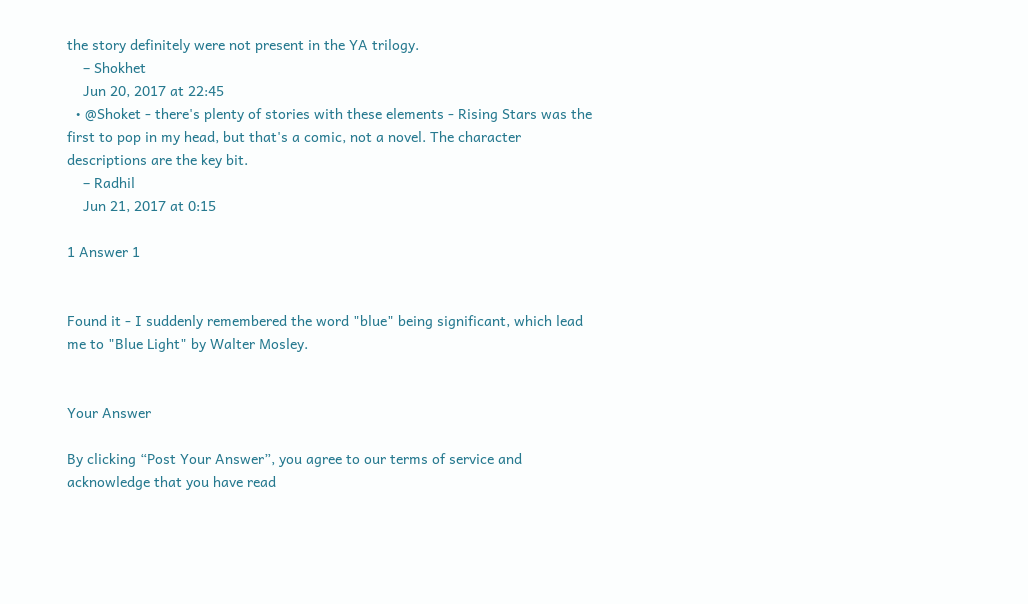the story definitely were not present in the YA trilogy.
    – Shokhet
    Jun 20, 2017 at 22:45
  • @Shoket - there's plenty of stories with these elements - Rising Stars was the first to pop in my head, but that's a comic, not a novel. The character descriptions are the key bit.
    – Radhil
    Jun 21, 2017 at 0:15

1 Answer 1


Found it - I suddenly remembered the word "blue" being significant, which lead me to "Blue Light" by Walter Mosley.


Your Answer

By clicking “Post Your Answer”, you agree to our terms of service and acknowledge that you have read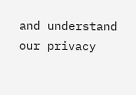and understand our privacy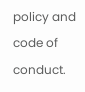policy and code of conduct.